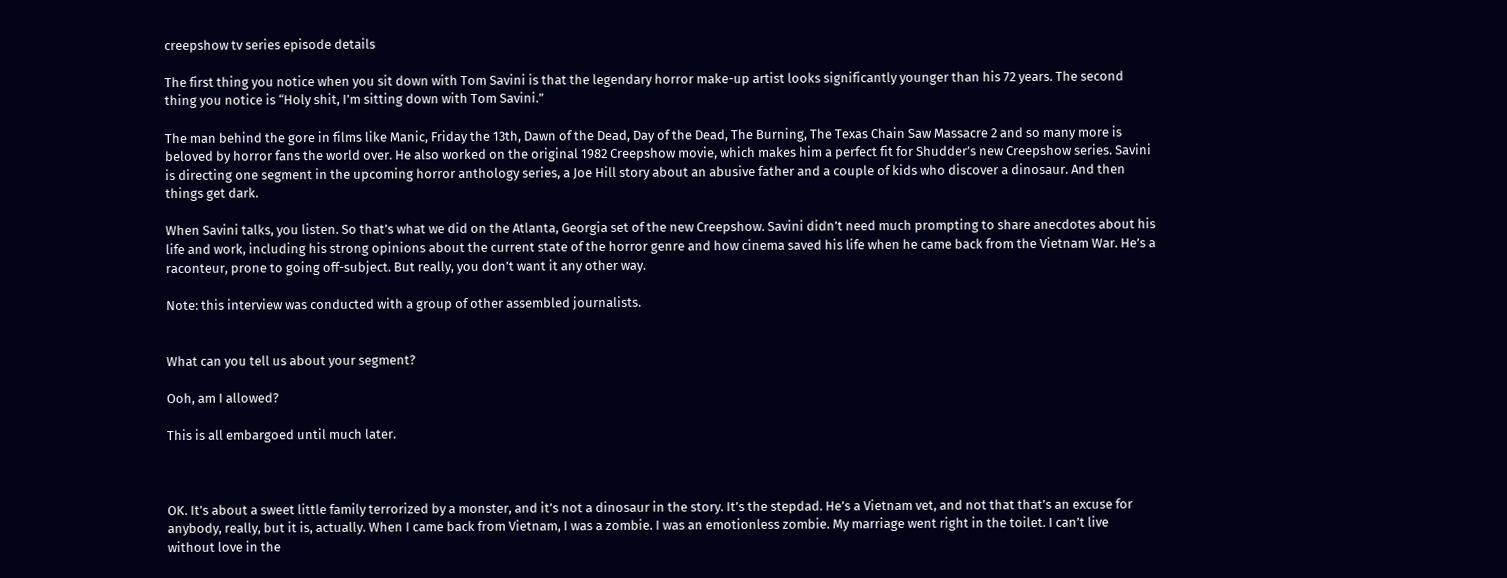creepshow tv series episode details

The first thing you notice when you sit down with Tom Savini is that the legendary horror make-up artist looks significantly younger than his 72 years. The second thing you notice is “Holy shit, I’m sitting down with Tom Savini.”

The man behind the gore in films like Manic, Friday the 13th, Dawn of the Dead, Day of the Dead, The Burning, The Texas Chain Saw Massacre 2 and so many more is beloved by horror fans the world over. He also worked on the original 1982 Creepshow movie, which makes him a perfect fit for Shudder’s new Creepshow series. Savini is directing one segment in the upcoming horror anthology series, a Joe Hill story about an abusive father and a couple of kids who discover a dinosaur. And then things get dark.

When Savini talks, you listen. So that’s what we did on the Atlanta, Georgia set of the new Creepshow. Savini didn’t need much prompting to share anecdotes about his life and work, including his strong opinions about the current state of the horror genre and how cinema saved his life when he came back from the Vietnam War. He’s a raconteur, prone to going off-subject. But really, you don’t want it any other way.

Note: this interview was conducted with a group of other assembled journalists.


What can you tell us about your segment?

Ooh, am I allowed?

This is all embargoed until much later.



OK. It’s about a sweet little family terrorized by a monster, and it’s not a dinosaur in the story. It’s the stepdad. He’s a Vietnam vet, and not that that’s an excuse for anybody, really, but it is, actually. When I came back from Vietnam, I was a zombie. I was an emotionless zombie. My marriage went right in the toilet. I can’t live without love in the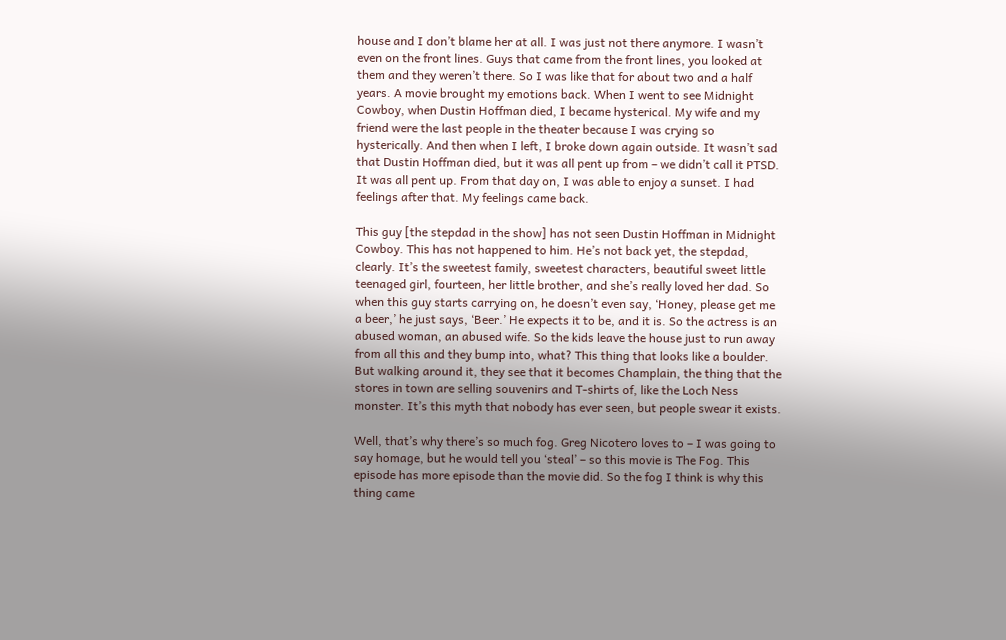house and I don’t blame her at all. I was just not there anymore. I wasn’t even on the front lines. Guys that came from the front lines, you looked at them and they weren’t there. So I was like that for about two and a half years. A movie brought my emotions back. When I went to see Midnight Cowboy, when Dustin Hoffman died, I became hysterical. My wife and my friend were the last people in the theater because I was crying so hysterically. And then when I left, I broke down again outside. It wasn’t sad that Dustin Hoffman died, but it was all pent up from – we didn’t call it PTSD. It was all pent up. From that day on, I was able to enjoy a sunset. I had feelings after that. My feelings came back.

This guy [the stepdad in the show] has not seen Dustin Hoffman in Midnight Cowboy. This has not happened to him. He’s not back yet, the stepdad, clearly. It’s the sweetest family, sweetest characters, beautiful sweet little teenaged girl, fourteen, her little brother, and she’s really loved her dad. So when this guy starts carrying on, he doesn’t even say, ‘Honey, please get me a beer,’ he just says, ‘Beer.’ He expects it to be, and it is. So the actress is an abused woman, an abused wife. So the kids leave the house just to run away from all this and they bump into, what? This thing that looks like a boulder. But walking around it, they see that it becomes Champlain, the thing that the stores in town are selling souvenirs and T-shirts of, like the Loch Ness monster. It’s this myth that nobody has ever seen, but people swear it exists.

Well, that’s why there’s so much fog. Greg Nicotero loves to – I was going to say homage, but he would tell you ‘steal’ – so this movie is The Fog. This episode has more episode than the movie did. So the fog I think is why this thing came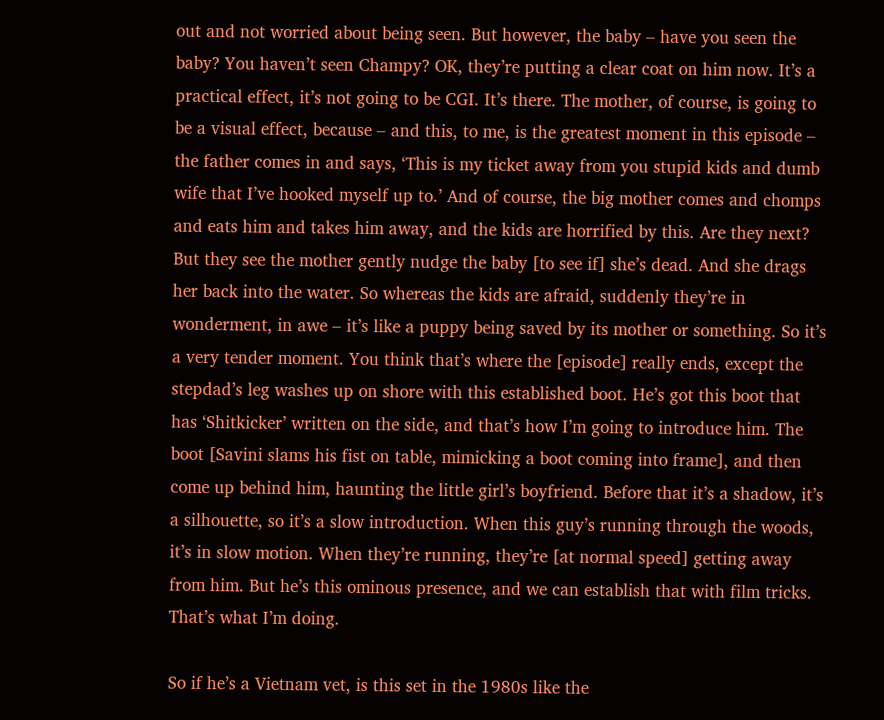out and not worried about being seen. But however, the baby – have you seen the baby? You haven’t seen Champy? OK, they’re putting a clear coat on him now. It’s a practical effect, it’s not going to be CGI. It’s there. The mother, of course, is going to be a visual effect, because – and this, to me, is the greatest moment in this episode – the father comes in and says, ‘This is my ticket away from you stupid kids and dumb wife that I’ve hooked myself up to.’ And of course, the big mother comes and chomps and eats him and takes him away, and the kids are horrified by this. Are they next? But they see the mother gently nudge the baby [to see if] she’s dead. And she drags her back into the water. So whereas the kids are afraid, suddenly they’re in wonderment, in awe – it’s like a puppy being saved by its mother or something. So it’s a very tender moment. You think that’s where the [episode] really ends, except the stepdad’s leg washes up on shore with this established boot. He’s got this boot that has ‘Shitkicker’ written on the side, and that’s how I’m going to introduce him. The boot [Savini slams his fist on table, mimicking a boot coming into frame], and then come up behind him, haunting the little girl’s boyfriend. Before that it’s a shadow, it’s a silhouette, so it’s a slow introduction. When this guy’s running through the woods, it’s in slow motion. When they’re running, they’re [at normal speed] getting away from him. But he’s this ominous presence, and we can establish that with film tricks. That’s what I’m doing.

So if he’s a Vietnam vet, is this set in the 1980s like the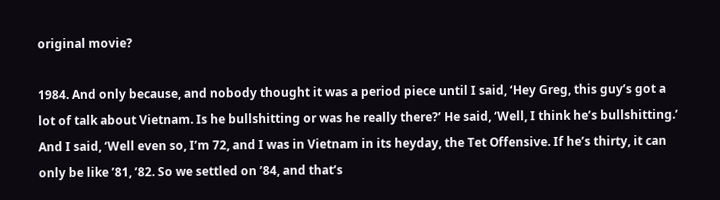original movie?

1984. And only because, and nobody thought it was a period piece until I said, ‘Hey Greg, this guy’s got a lot of talk about Vietnam. Is he bullshitting or was he really there?’ He said, ‘Well, I think he’s bullshitting.’ And I said, ‘Well even so, I’m 72, and I was in Vietnam in its heyday, the Tet Offensive. If he’s thirty, it can only be like ’81, ’82. So we settled on ’84, and that’s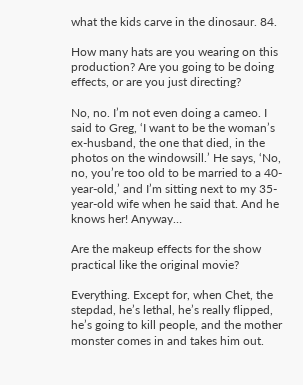what the kids carve in the dinosaur. 84.

How many hats are you wearing on this production? Are you going to be doing effects, or are you just directing?

No, no. I’m not even doing a cameo. I said to Greg, ‘I want to be the woman’s ex-husband, the one that died, in the photos on the windowsill.’ He says, ‘No, no, you’re too old to be married to a 40-year-old,’ and I’m sitting next to my 35-year-old wife when he said that. And he knows her! Anyway…

Are the makeup effects for the show practical like the original movie?

Everything. Except for, when Chet, the stepdad, he’s lethal, he’s really flipped, he’s going to kill people, and the mother monster comes in and takes him out.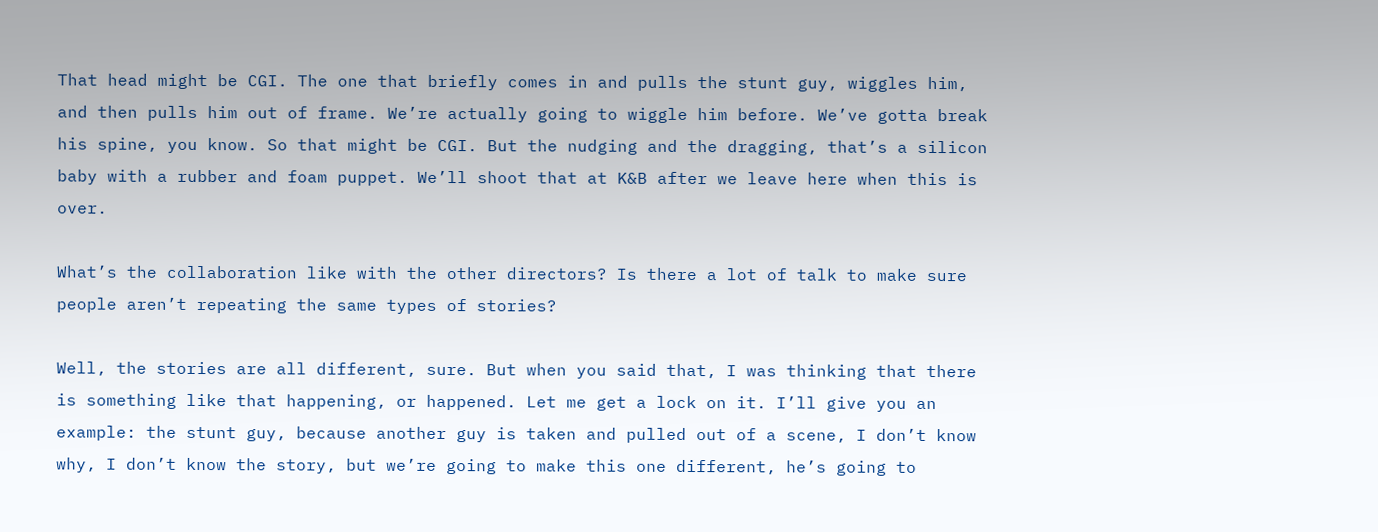That head might be CGI. The one that briefly comes in and pulls the stunt guy, wiggles him, and then pulls him out of frame. We’re actually going to wiggle him before. We’ve gotta break his spine, you know. So that might be CGI. But the nudging and the dragging, that’s a silicon baby with a rubber and foam puppet. We’ll shoot that at K&B after we leave here when this is over.

What’s the collaboration like with the other directors? Is there a lot of talk to make sure people aren’t repeating the same types of stories?

Well, the stories are all different, sure. But when you said that, I was thinking that there is something like that happening, or happened. Let me get a lock on it. I’ll give you an example: the stunt guy, because another guy is taken and pulled out of a scene, I don’t know why, I don’t know the story, but we’re going to make this one different, he’s going to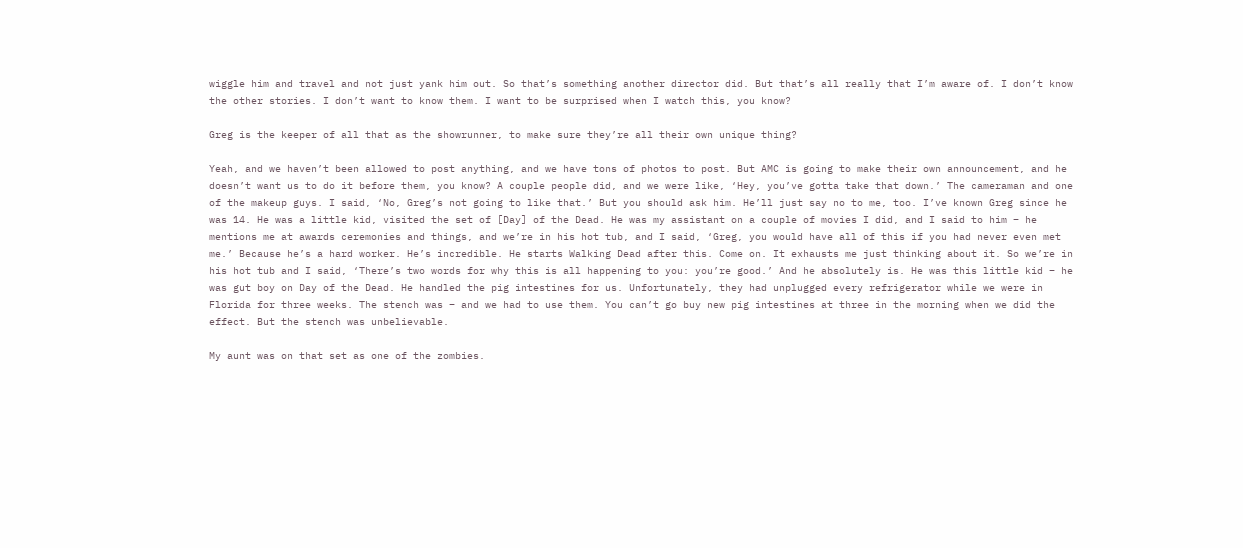wiggle him and travel and not just yank him out. So that’s something another director did. But that’s all really that I’m aware of. I don’t know the other stories. I don’t want to know them. I want to be surprised when I watch this, you know?

Greg is the keeper of all that as the showrunner, to make sure they’re all their own unique thing?

Yeah, and we haven’t been allowed to post anything, and we have tons of photos to post. But AMC is going to make their own announcement, and he doesn’t want us to do it before them, you know? A couple people did, and we were like, ‘Hey, you’ve gotta take that down.’ The cameraman and one of the makeup guys. I said, ‘No, Greg’s not going to like that.’ But you should ask him. He’ll just say no to me, too. I’ve known Greg since he was 14. He was a little kid, visited the set of [Day] of the Dead. He was my assistant on a couple of movies I did, and I said to him – he mentions me at awards ceremonies and things, and we’re in his hot tub, and I said, ‘Greg, you would have all of this if you had never even met me.’ Because he’s a hard worker. He’s incredible. He starts Walking Dead after this. Come on. It exhausts me just thinking about it. So we’re in his hot tub and I said, ‘There’s two words for why this is all happening to you: you’re good.’ And he absolutely is. He was this little kid – he was gut boy on Day of the Dead. He handled the pig intestines for us. Unfortunately, they had unplugged every refrigerator while we were in Florida for three weeks. The stench was – and we had to use them. You can’t go buy new pig intestines at three in the morning when we did the effect. But the stench was unbelievable.

My aunt was on that set as one of the zombies.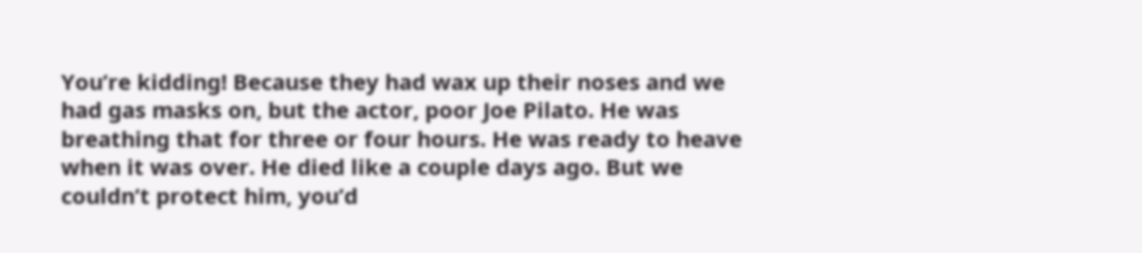You’re kidding! Because they had wax up their noses and we had gas masks on, but the actor, poor Joe Pilato. He was breathing that for three or four hours. He was ready to heave when it was over. He died like a couple days ago. But we couldn’t protect him, you’d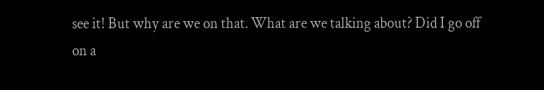see it! But why are we on that. What are we talking about? Did I go off on a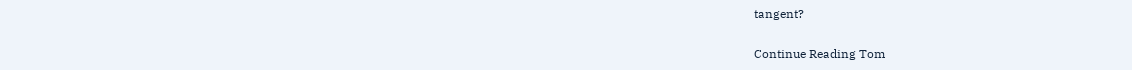tangent?

Continue Reading Tom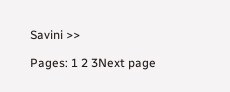Savini >>

Pages: 1 2 3Next page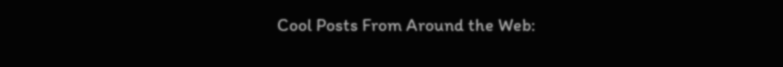Cool Posts From Around the Web: